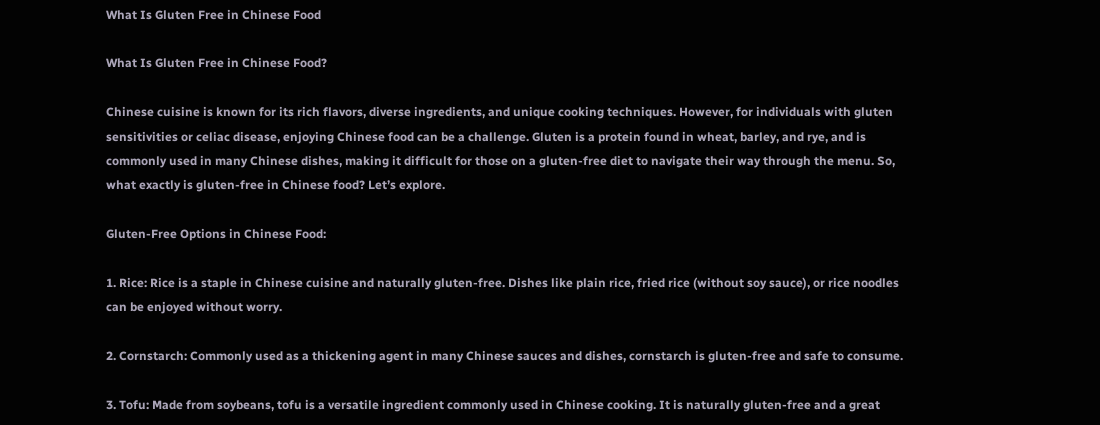What Is Gluten Free in Chinese Food

What Is Gluten Free in Chinese Food?

Chinese cuisine is known for its rich flavors, diverse ingredients, and unique cooking techniques. However, for individuals with gluten sensitivities or celiac disease, enjoying Chinese food can be a challenge. Gluten is a protein found in wheat, barley, and rye, and is commonly used in many Chinese dishes, making it difficult for those on a gluten-free diet to navigate their way through the menu. So, what exactly is gluten-free in Chinese food? Let’s explore.

Gluten-Free Options in Chinese Food:

1. Rice: Rice is a staple in Chinese cuisine and naturally gluten-free. Dishes like plain rice, fried rice (without soy sauce), or rice noodles can be enjoyed without worry.

2. Cornstarch: Commonly used as a thickening agent in many Chinese sauces and dishes, cornstarch is gluten-free and safe to consume.

3. Tofu: Made from soybeans, tofu is a versatile ingredient commonly used in Chinese cooking. It is naturally gluten-free and a great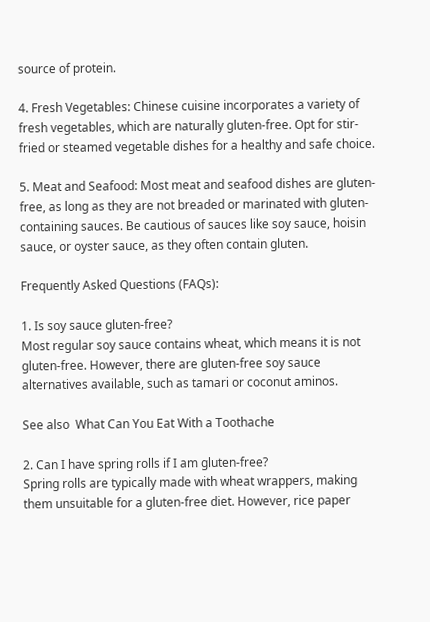source of protein.

4. Fresh Vegetables: Chinese cuisine incorporates a variety of fresh vegetables, which are naturally gluten-free. Opt for stir-fried or steamed vegetable dishes for a healthy and safe choice.

5. Meat and Seafood: Most meat and seafood dishes are gluten-free, as long as they are not breaded or marinated with gluten-containing sauces. Be cautious of sauces like soy sauce, hoisin sauce, or oyster sauce, as they often contain gluten.

Frequently Asked Questions (FAQs):

1. Is soy sauce gluten-free?
Most regular soy sauce contains wheat, which means it is not gluten-free. However, there are gluten-free soy sauce alternatives available, such as tamari or coconut aminos.

See also  What Can You Eat With a Toothache

2. Can I have spring rolls if I am gluten-free?
Spring rolls are typically made with wheat wrappers, making them unsuitable for a gluten-free diet. However, rice paper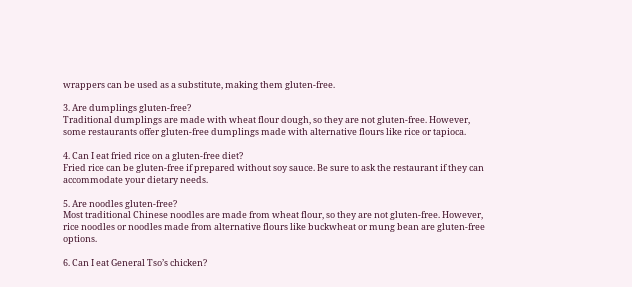wrappers can be used as a substitute, making them gluten-free.

3. Are dumplings gluten-free?
Traditional dumplings are made with wheat flour dough, so they are not gluten-free. However, some restaurants offer gluten-free dumplings made with alternative flours like rice or tapioca.

4. Can I eat fried rice on a gluten-free diet?
Fried rice can be gluten-free if prepared without soy sauce. Be sure to ask the restaurant if they can accommodate your dietary needs.

5. Are noodles gluten-free?
Most traditional Chinese noodles are made from wheat flour, so they are not gluten-free. However, rice noodles or noodles made from alternative flours like buckwheat or mung bean are gluten-free options.

6. Can I eat General Tso’s chicken?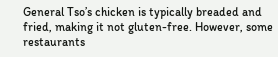General Tso’s chicken is typically breaded and fried, making it not gluten-free. However, some restaurants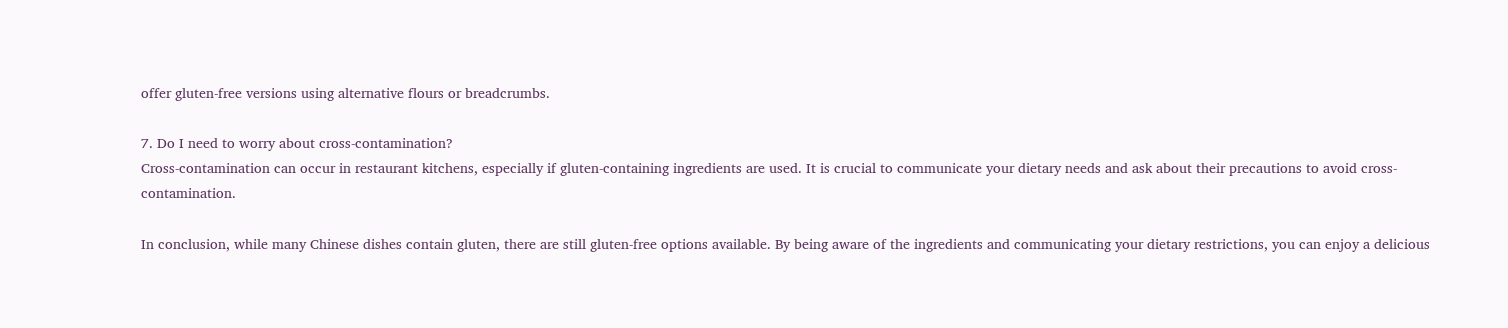offer gluten-free versions using alternative flours or breadcrumbs.

7. Do I need to worry about cross-contamination?
Cross-contamination can occur in restaurant kitchens, especially if gluten-containing ingredients are used. It is crucial to communicate your dietary needs and ask about their precautions to avoid cross-contamination.

In conclusion, while many Chinese dishes contain gluten, there are still gluten-free options available. By being aware of the ingredients and communicating your dietary restrictions, you can enjoy a delicious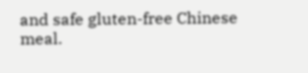and safe gluten-free Chinese meal.